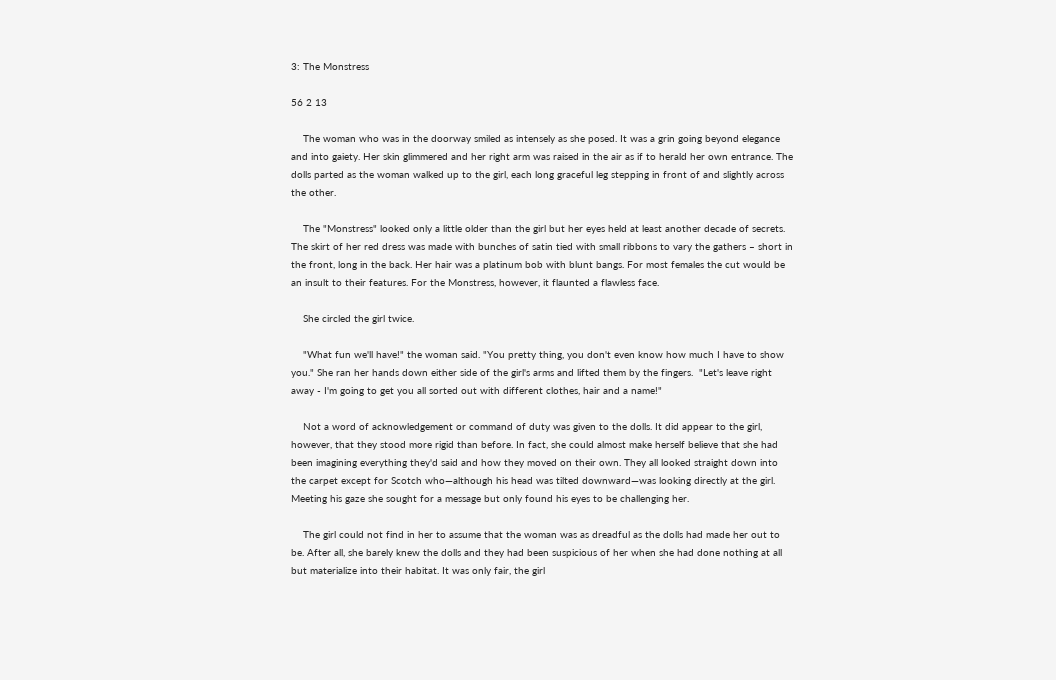3: The Monstress

56 2 13

    The woman who was in the doorway smiled as intensely as she posed. It was a grin going beyond elegance and into gaiety. Her skin glimmered and her right arm was raised in the air as if to herald her own entrance. The dolls parted as the woman walked up to the girl, each long graceful leg stepping in front of and slightly across the other.

    The "Monstress" looked only a little older than the girl but her eyes held at least another decade of secrets. The skirt of her red dress was made with bunches of satin tied with small ribbons to vary the gathers – short in the front, long in the back. Her hair was a platinum bob with blunt bangs. For most females the cut would be an insult to their features. For the Monstress, however, it flaunted a flawless face.

    She circled the girl twice.

    "What fun we'll have!" the woman said. "You pretty thing, you don't even know how much I have to show you." She ran her hands down either side of the girl's arms and lifted them by the fingers.  "Let's leave right away - I'm going to get you all sorted out with different clothes, hair and a name!"

    Not a word of acknowledgement or command of duty was given to the dolls. It did appear to the girl, however, that they stood more rigid than before. In fact, she could almost make herself believe that she had been imagining everything they'd said and how they moved on their own. They all looked straight down into the carpet except for Scotch who—although his head was tilted downward—was looking directly at the girl. Meeting his gaze she sought for a message but only found his eyes to be challenging her.

    The girl could not find in her to assume that the woman was as dreadful as the dolls had made her out to be. After all, she barely knew the dolls and they had been suspicious of her when she had done nothing at all but materialize into their habitat. It was only fair, the girl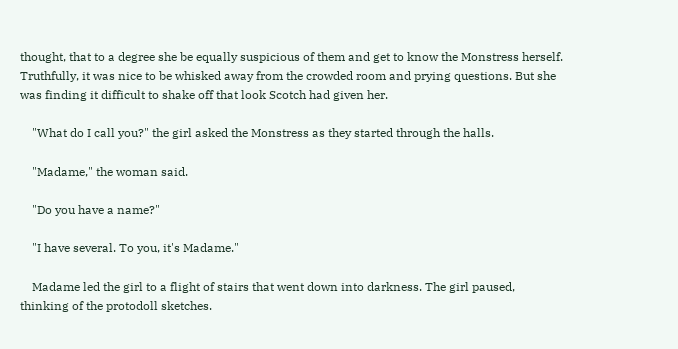thought, that to a degree she be equally suspicious of them and get to know the Monstress herself. Truthfully, it was nice to be whisked away from the crowded room and prying questions. But she was finding it difficult to shake off that look Scotch had given her.

    "What do I call you?" the girl asked the Monstress as they started through the halls.

    "Madame," the woman said.

    "Do you have a name?"

    "I have several. To you, it's Madame."

    Madame led the girl to a flight of stairs that went down into darkness. The girl paused, thinking of the protodoll sketches.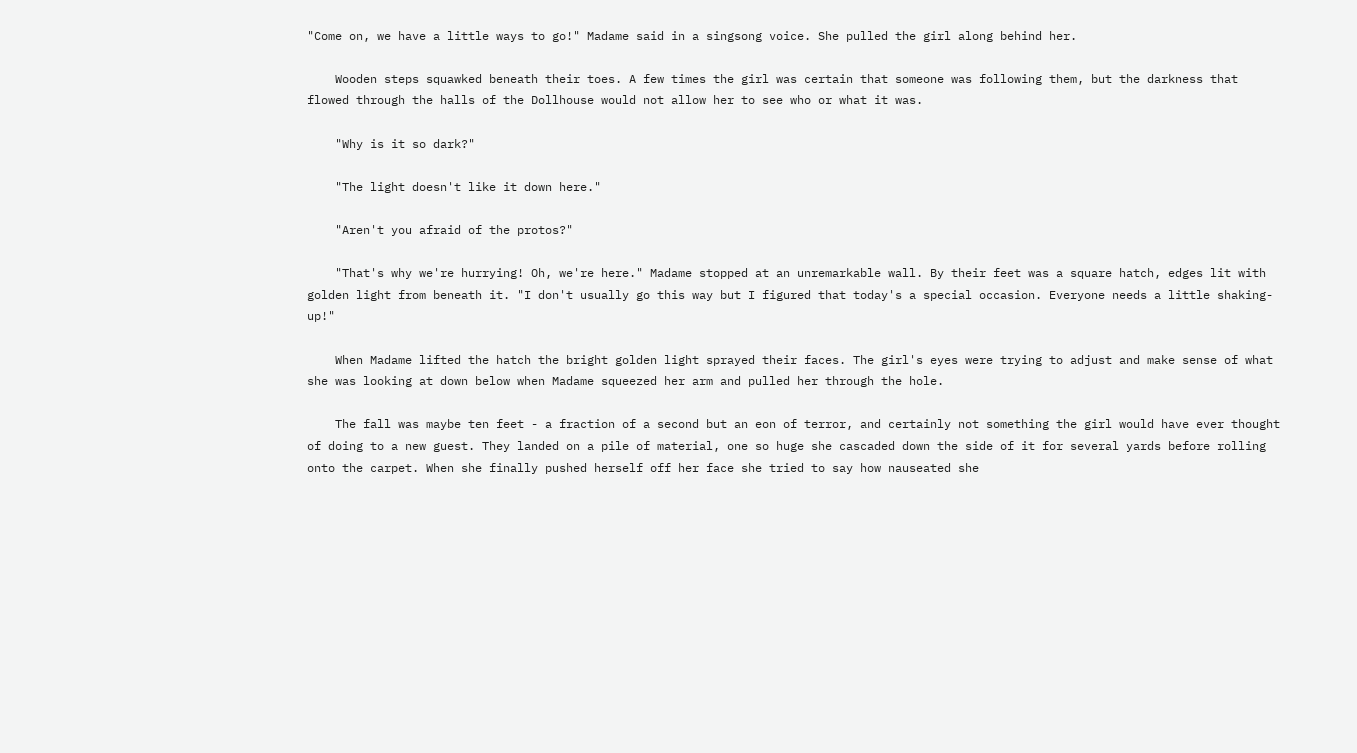"Come on, we have a little ways to go!" Madame said in a singsong voice. She pulled the girl along behind her.

    Wooden steps squawked beneath their toes. A few times the girl was certain that someone was following them, but the darkness that flowed through the halls of the Dollhouse would not allow her to see who or what it was.

    "Why is it so dark?"

    "The light doesn't like it down here."

    "Aren't you afraid of the protos?"

    "That's why we're hurrying! Oh, we're here." Madame stopped at an unremarkable wall. By their feet was a square hatch, edges lit with golden light from beneath it. "I don't usually go this way but I figured that today's a special occasion. Everyone needs a little shaking-up!"

    When Madame lifted the hatch the bright golden light sprayed their faces. The girl's eyes were trying to adjust and make sense of what she was looking at down below when Madame squeezed her arm and pulled her through the hole.

    The fall was maybe ten feet - a fraction of a second but an eon of terror, and certainly not something the girl would have ever thought of doing to a new guest. They landed on a pile of material, one so huge she cascaded down the side of it for several yards before rolling onto the carpet. When she finally pushed herself off her face she tried to say how nauseated she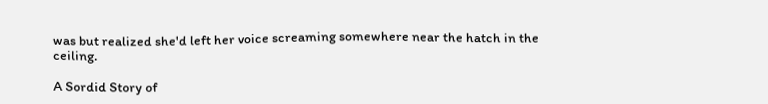was but realized she'd left her voice screaming somewhere near the hatch in the ceiling.

A Sordid Story of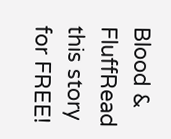Blood & FluffRead this story for FREE!